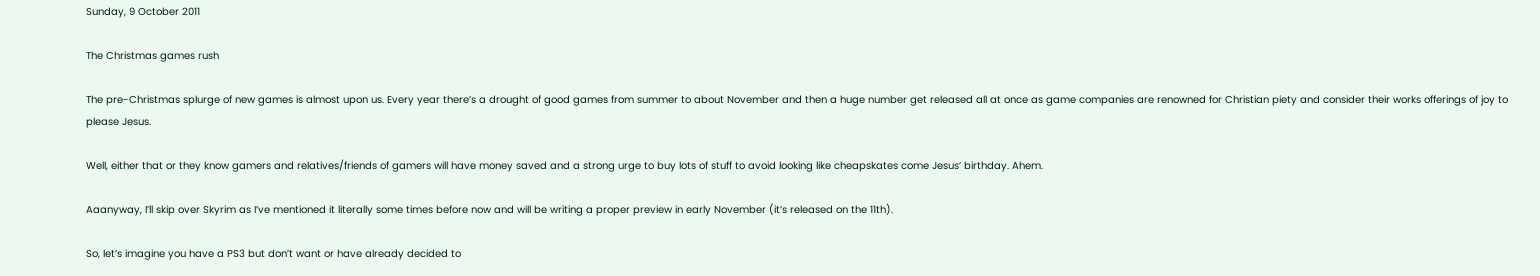Sunday, 9 October 2011

The Christmas games rush

The pre-Christmas splurge of new games is almost upon us. Every year there’s a drought of good games from summer to about November and then a huge number get released all at once as game companies are renowned for Christian piety and consider their works offerings of joy to please Jesus.

Well, either that or they know gamers and relatives/friends of gamers will have money saved and a strong urge to buy lots of stuff to avoid looking like cheapskates come Jesus’ birthday. Ahem.

Aaanyway, I’ll skip over Skyrim as I’ve mentioned it literally some times before now and will be writing a proper preview in early November (it’s released on the 11th).

So, let’s imagine you have a PS3 but don’t want or have already decided to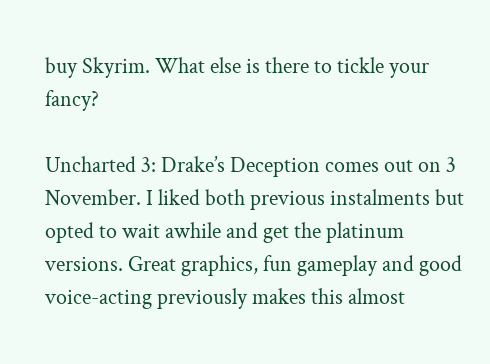buy Skyrim. What else is there to tickle your fancy?

Uncharted 3: Drake’s Deception comes out on 3 November. I liked both previous instalments but opted to wait awhile and get the platinum versions. Great graphics, fun gameplay and good voice-acting previously makes this almost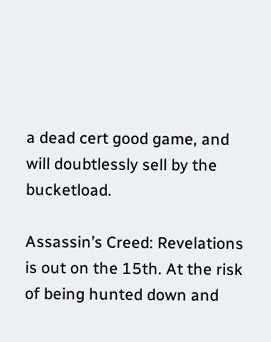a dead cert good game, and will doubtlessly sell by the bucketload.

Assassin’s Creed: Revelations is out on the 15th. At the risk of being hunted down and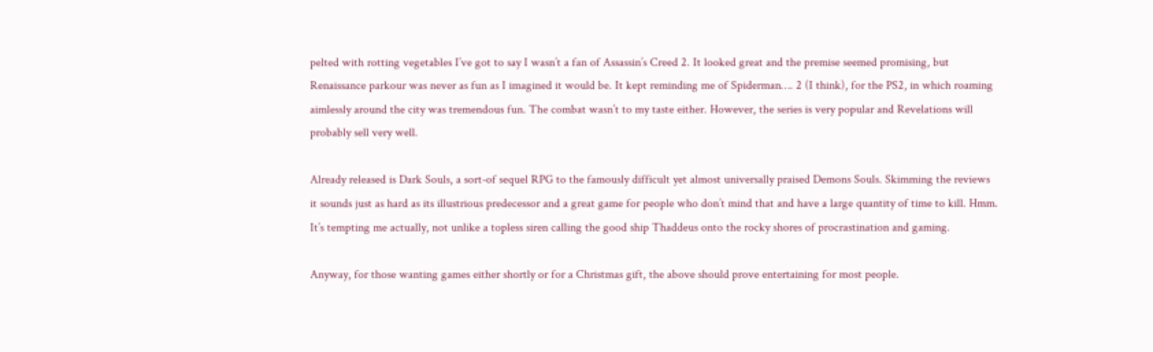pelted with rotting vegetables I’ve got to say I wasn’t a fan of Assassin’s Creed 2. It looked great and the premise seemed promising, but Renaissance parkour was never as fun as I imagined it would be. It kept reminding me of Spiderman…. 2 (I think), for the PS2, in which roaming aimlessly around the city was tremendous fun. The combat wasn’t to my taste either. However, the series is very popular and Revelations will probably sell very well.

Already released is Dark Souls, a sort-of sequel RPG to the famously difficult yet almost universally praised Demons Souls. Skimming the reviews it sounds just as hard as its illustrious predecessor and a great game for people who don’t mind that and have a large quantity of time to kill. Hmm. It’s tempting me actually, not unlike a topless siren calling the good ship Thaddeus onto the rocky shores of procrastination and gaming.

Anyway, for those wanting games either shortly or for a Christmas gift, the above should prove entertaining for most people.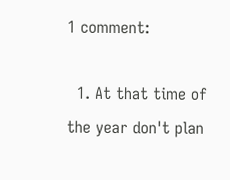1 comment:

  1. At that time of the year don't plan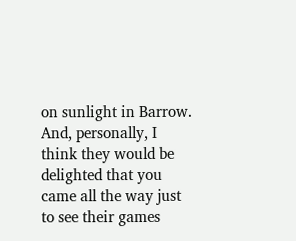on sunlight in Barrow. And, personally, I think they would be delighted that you came all the way just to see their games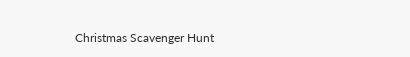Christmas Scavenger Hunt